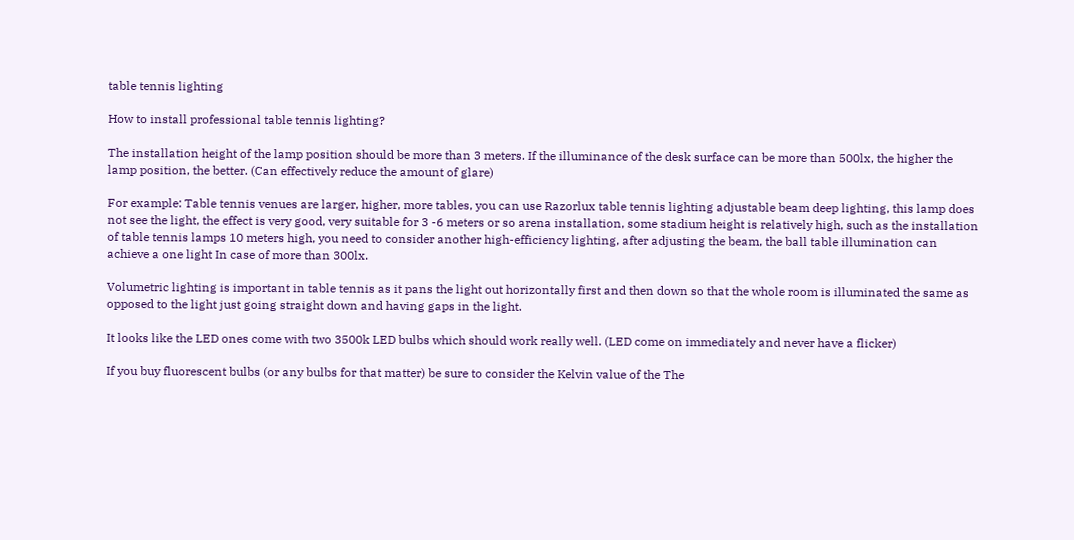table tennis lighting

How to install professional table tennis lighting?

The installation height of the lamp position should be more than 3 meters. If the illuminance of the desk surface can be more than 500lx, the higher the lamp position, the better. (Can effectively reduce the amount of glare)

For example: Table tennis venues are larger, higher, more tables, you can use Razorlux table tennis lighting adjustable beam deep lighting, this lamp does not see the light, the effect is very good, very suitable for 3 -6 meters or so arena installation, some stadium height is relatively high, such as the installation of table tennis lamps 10 meters high, you need to consider another high-efficiency lighting, after adjusting the beam, the ball table illumination can achieve a one light In case of more than 300lx.

Volumetric lighting is important in table tennis as it pans the light out horizontally first and then down so that the whole room is illuminated the same as opposed to the light just going straight down and having gaps in the light.

It looks like the LED ones come with two 3500k LED bulbs which should work really well. (LED come on immediately and never have a flicker)

If you buy fluorescent bulbs (or any bulbs for that matter) be sure to consider the Kelvin value of the The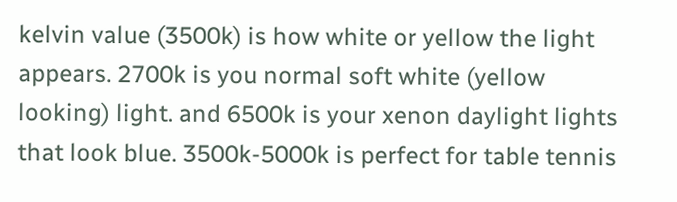kelvin value (3500k) is how white or yellow the light appears. 2700k is you normal soft white (yellow looking) light. and 6500k is your xenon daylight lights that look blue. 3500k-5000k is perfect for table tennis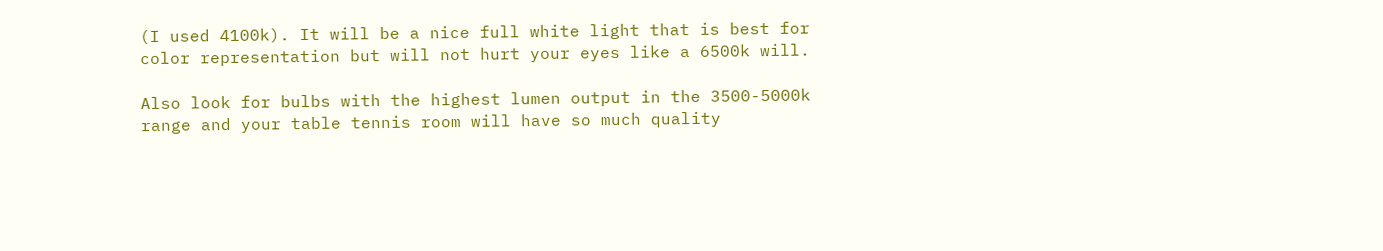(I used 4100k). It will be a nice full white light that is best for color representation but will not hurt your eyes like a 6500k will.

Also look for bulbs with the highest lumen output in the 3500-5000k range and your table tennis room will have so much quality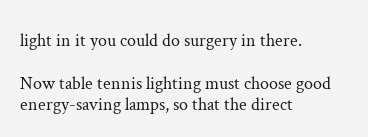light in it you could do surgery in there.

Now table tennis lighting must choose good energy-saving lamps, so that the direct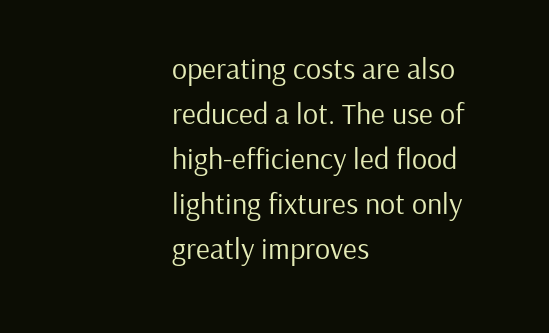operating costs are also reduced a lot. The use of high-efficiency led flood lighting fixtures not only greatly improves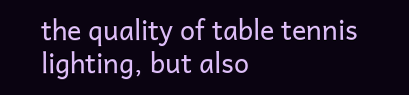the quality of table tennis lighting, but also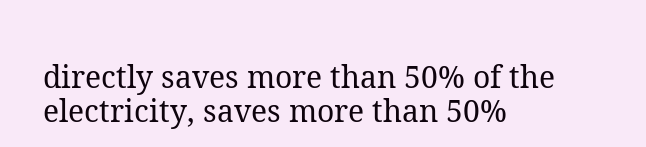directly saves more than 50% of the electricity, saves more than 50%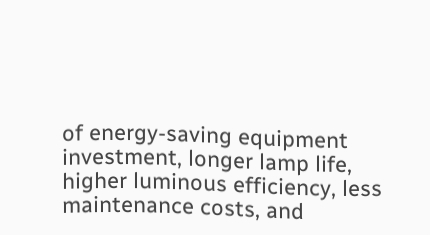of energy-saving equipment investment, longer lamp life, higher luminous efficiency, less maintenance costs, and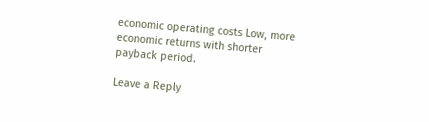economic operating costs Low, more economic returns with shorter payback period.

Leave a Reply